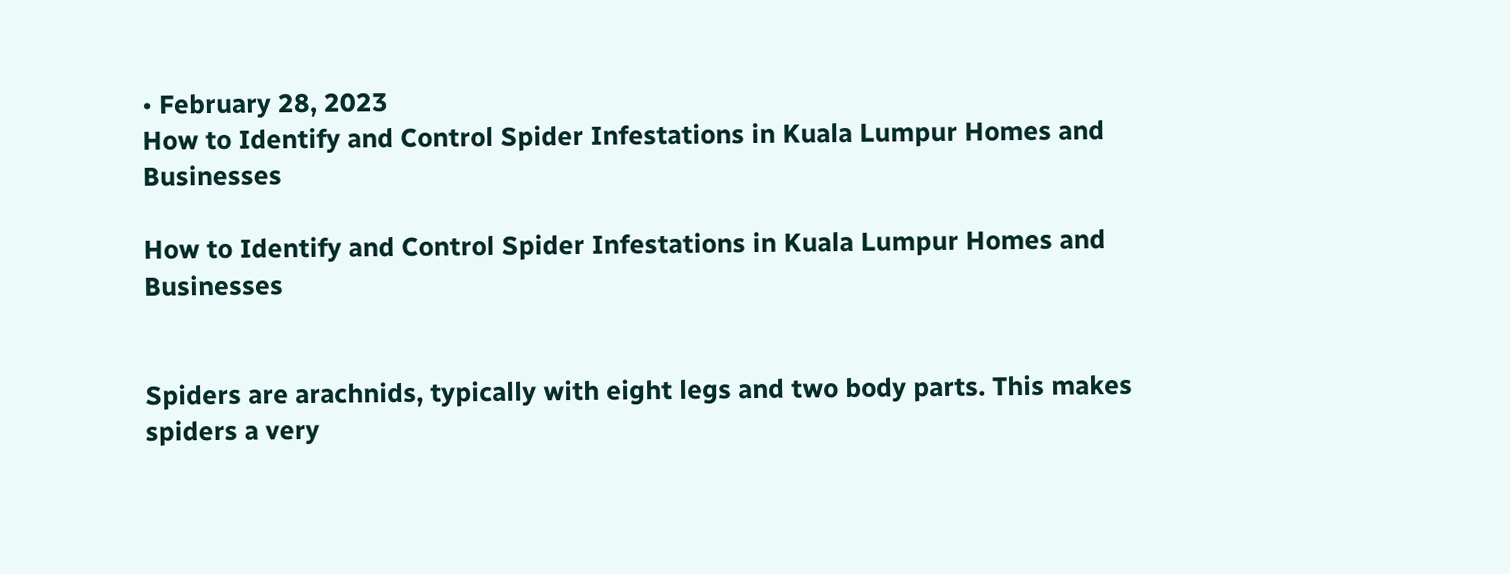• February 28, 2023
How to Identify and Control Spider Infestations in Kuala Lumpur Homes and Businesses

How to Identify and Control Spider Infestations in Kuala Lumpur Homes and Businesses


Spiders are arachnids, typically with eight legs and two body parts. This makes spiders a very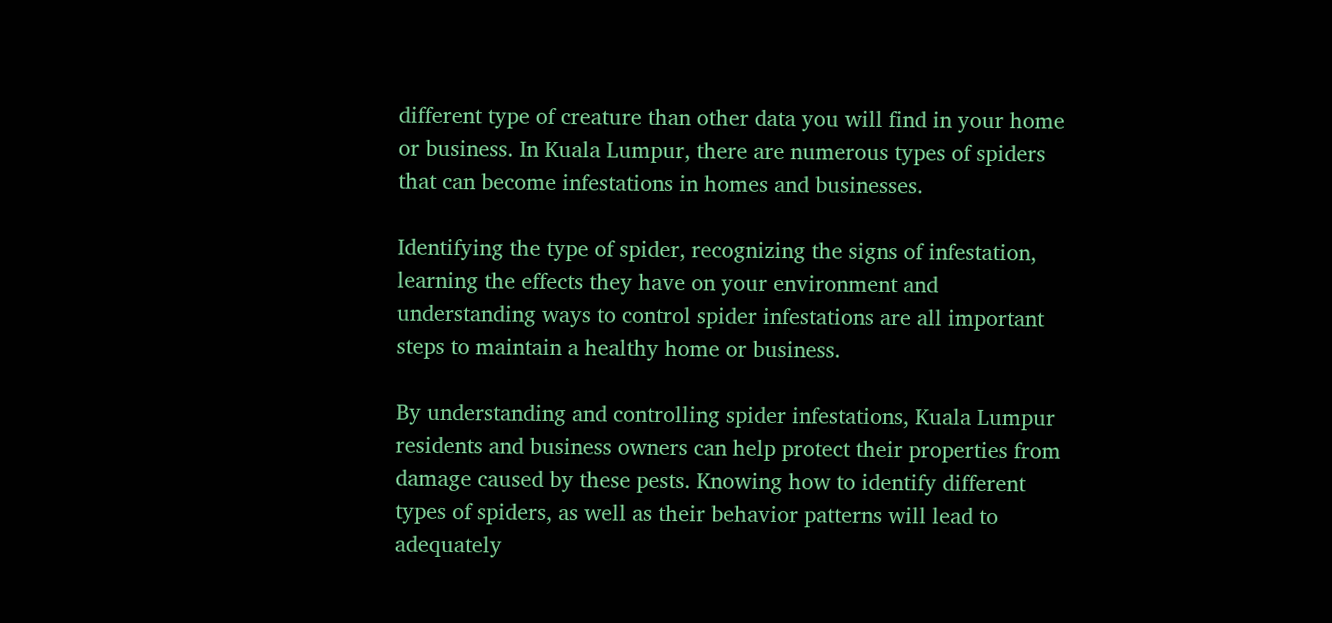different type of creature than other data you will find in your home or business. In Kuala Lumpur, there are numerous types of spiders that can become infestations in homes and businesses.

Identifying the type of spider, recognizing the signs of infestation, learning the effects they have on your environment and understanding ways to control spider infestations are all important steps to maintain a healthy home or business.

By understanding and controlling spider infestations, Kuala Lumpur residents and business owners can help protect their properties from damage caused by these pests. Knowing how to identify different types of spiders, as well as their behavior patterns will lead to adequately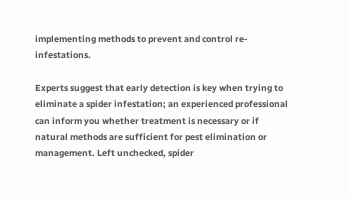implementing methods to prevent and control re-infestations.

Experts suggest that early detection is key when trying to eliminate a spider infestation; an experienced professional can inform you whether treatment is necessary or if natural methods are sufficient for pest elimination or management. Left unchecked, spider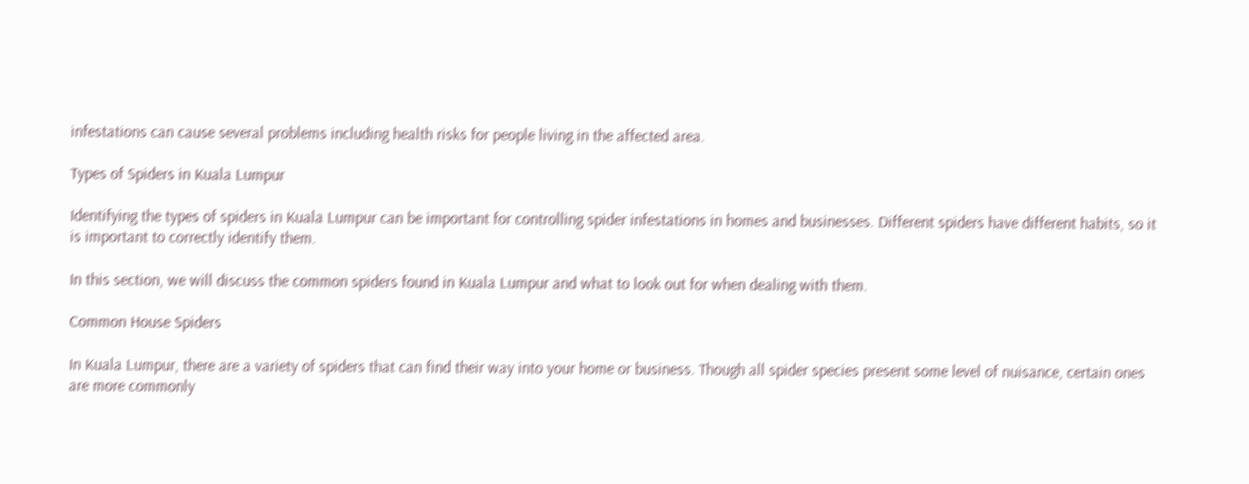infestations can cause several problems including health risks for people living in the affected area.

Types of Spiders in Kuala Lumpur

Identifying the types of spiders in Kuala Lumpur can be important for controlling spider infestations in homes and businesses. Different spiders have different habits, so it is important to correctly identify them.

In this section, we will discuss the common spiders found in Kuala Lumpur and what to look out for when dealing with them.

Common House Spiders

In Kuala Lumpur, there are a variety of spiders that can find their way into your home or business. Though all spider species present some level of nuisance, certain ones are more commonly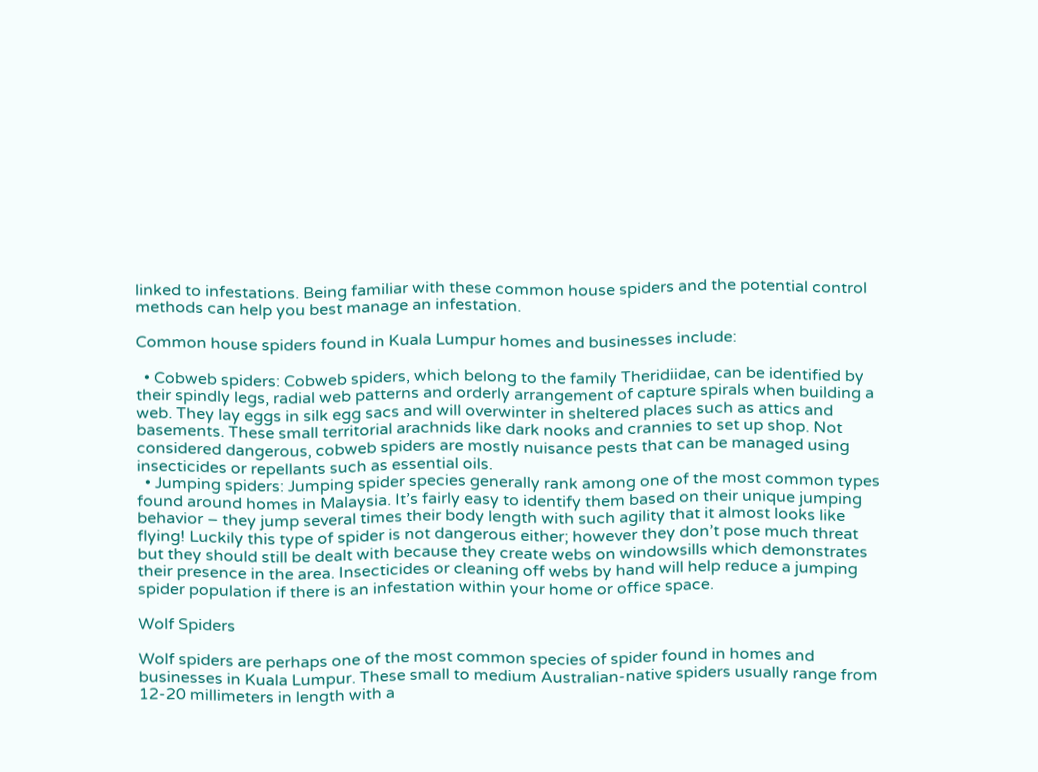linked to infestations. Being familiar with these common house spiders and the potential control methods can help you best manage an infestation.

Common house spiders found in Kuala Lumpur homes and businesses include:

  • Cobweb spiders: Cobweb spiders, which belong to the family Theridiidae, can be identified by their spindly legs, radial web patterns and orderly arrangement of capture spirals when building a web. They lay eggs in silk egg sacs and will overwinter in sheltered places such as attics and basements. These small territorial arachnids like dark nooks and crannies to set up shop. Not considered dangerous, cobweb spiders are mostly nuisance pests that can be managed using insecticides or repellants such as essential oils.
  • Jumping spiders: Jumping spider species generally rank among one of the most common types found around homes in Malaysia. It’s fairly easy to identify them based on their unique jumping behavior – they jump several times their body length with such agility that it almost looks like flying! Luckily this type of spider is not dangerous either; however they don’t pose much threat but they should still be dealt with because they create webs on windowsills which demonstrates their presence in the area. Insecticides or cleaning off webs by hand will help reduce a jumping spider population if there is an infestation within your home or office space.

Wolf Spiders

Wolf spiders are perhaps one of the most common species of spider found in homes and businesses in Kuala Lumpur. These small to medium Australian-native spiders usually range from 12-20 millimeters in length with a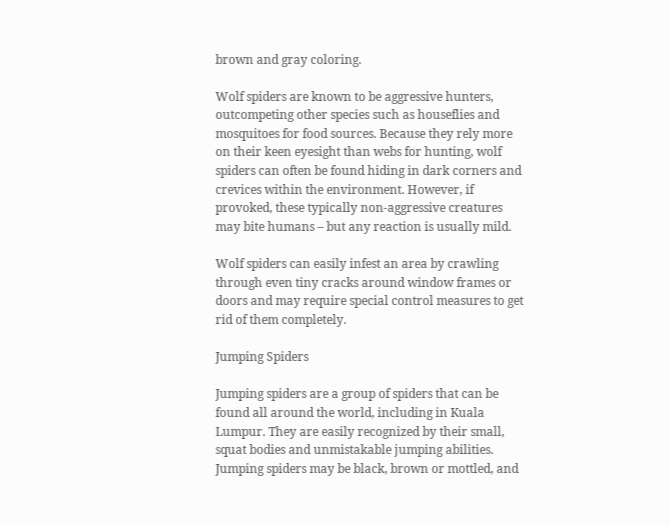brown and gray coloring.

Wolf spiders are known to be aggressive hunters, outcompeting other species such as houseflies and mosquitoes for food sources. Because they rely more on their keen eyesight than webs for hunting, wolf spiders can often be found hiding in dark corners and crevices within the environment. However, if provoked, these typically non-aggressive creatures may bite humans – but any reaction is usually mild.

Wolf spiders can easily infest an area by crawling through even tiny cracks around window frames or doors and may require special control measures to get rid of them completely.

Jumping Spiders

Jumping spiders are a group of spiders that can be found all around the world, including in Kuala Lumpur. They are easily recognized by their small, squat bodies and unmistakable jumping abilities. Jumping spiders may be black, brown or mottled, and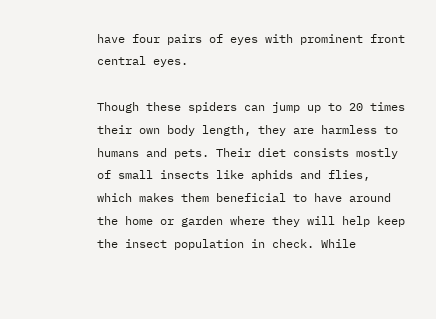have four pairs of eyes with prominent front central eyes.

Though these spiders can jump up to 20 times their own body length, they are harmless to humans and pets. Their diet consists mostly of small insects like aphids and flies, which makes them beneficial to have around the home or garden where they will help keep the insect population in check. While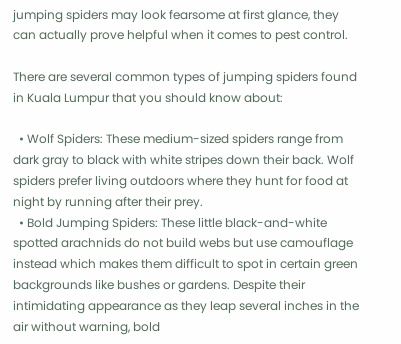jumping spiders may look fearsome at first glance, they can actually prove helpful when it comes to pest control.

There are several common types of jumping spiders found in Kuala Lumpur that you should know about:

  • Wolf Spiders: These medium-sized spiders range from dark gray to black with white stripes down their back. Wolf spiders prefer living outdoors where they hunt for food at night by running after their prey.
  • Bold Jumping Spiders: These little black-and-white spotted arachnids do not build webs but use camouflage instead which makes them difficult to spot in certain green backgrounds like bushes or gardens. Despite their intimidating appearance as they leap several inches in the air without warning, bold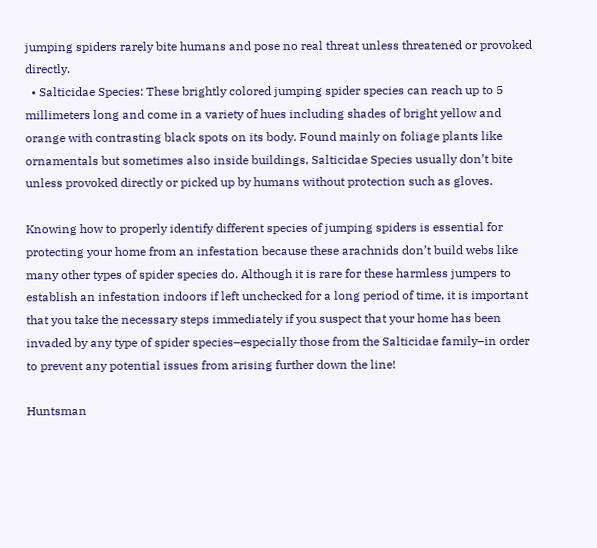jumping spiders rarely bite humans and pose no real threat unless threatened or provoked directly.
  • Salticidae Species: These brightly colored jumping spider species can reach up to 5 millimeters long and come in a variety of hues including shades of bright yellow and orange with contrasting black spots on its body. Found mainly on foliage plants like ornamentals but sometimes also inside buildings, Salticidae Species usually don’t bite unless provoked directly or picked up by humans without protection such as gloves.

Knowing how to properly identify different species of jumping spiders is essential for protecting your home from an infestation because these arachnids don’t build webs like many other types of spider species do. Although it is rare for these harmless jumpers to establish an infestation indoors if left unchecked for a long period of time, it is important that you take the necessary steps immediately if you suspect that your home has been invaded by any type of spider species–especially those from the Salticidae family–in order to prevent any potential issues from arising further down the line!

Huntsman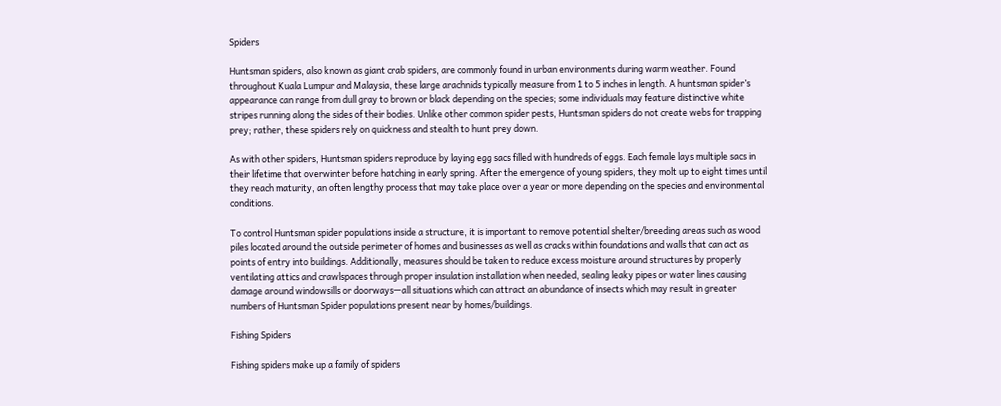Spiders

Huntsman spiders, also known as giant crab spiders, are commonly found in urban environments during warm weather. Found throughout Kuala Lumpur and Malaysia, these large arachnids typically measure from 1 to 5 inches in length. A huntsman spider’s appearance can range from dull gray to brown or black depending on the species; some individuals may feature distinctive white stripes running along the sides of their bodies. Unlike other common spider pests, Huntsman spiders do not create webs for trapping prey; rather, these spiders rely on quickness and stealth to hunt prey down.

As with other spiders, Huntsman spiders reproduce by laying egg sacs filled with hundreds of eggs. Each female lays multiple sacs in their lifetime that overwinter before hatching in early spring. After the emergence of young spiders, they molt up to eight times until they reach maturity, an often lengthy process that may take place over a year or more depending on the species and environmental conditions.

To control Huntsman spider populations inside a structure, it is important to remove potential shelter/breeding areas such as wood piles located around the outside perimeter of homes and businesses as well as cracks within foundations and walls that can act as points of entry into buildings. Additionally, measures should be taken to reduce excess moisture around structures by properly ventilating attics and crawlspaces through proper insulation installation when needed, sealing leaky pipes or water lines causing damage around windowsills or doorways—all situations which can attract an abundance of insects which may result in greater numbers of Huntsman Spider populations present near by homes/buildings.

Fishing Spiders

Fishing spiders make up a family of spiders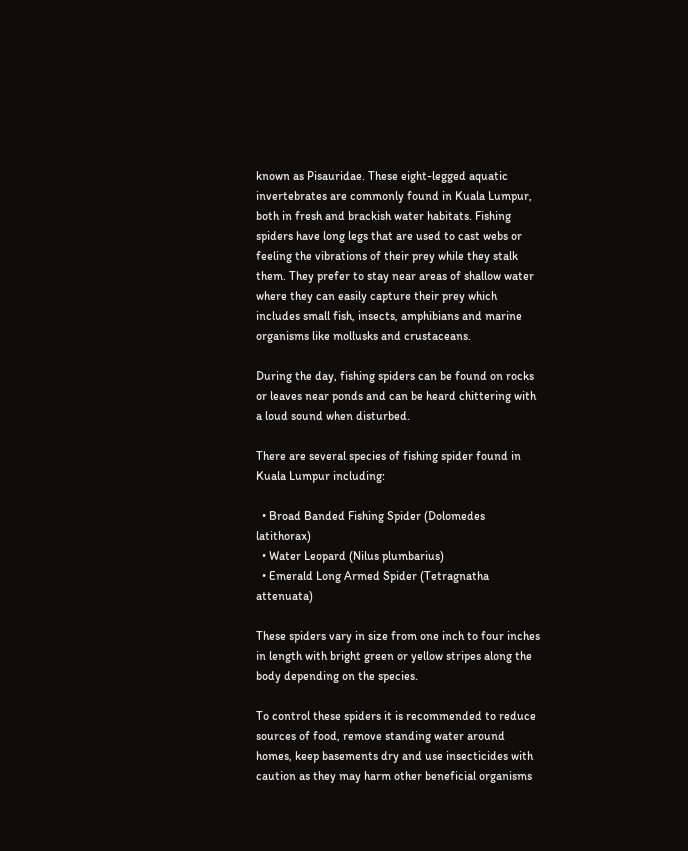known as Pisauridae. These eight-legged aquatic invertebrates are commonly found in Kuala Lumpur, both in fresh and brackish water habitats. Fishing spiders have long legs that are used to cast webs or feeling the vibrations of their prey while they stalk them. They prefer to stay near areas of shallow water where they can easily capture their prey which includes small fish, insects, amphibians and marine organisms like mollusks and crustaceans.

During the day, fishing spiders can be found on rocks or leaves near ponds and can be heard chittering with a loud sound when disturbed.

There are several species of fishing spider found in Kuala Lumpur including:

  • Broad Banded Fishing Spider (Dolomedes latithorax)
  • Water Leopard (Nilus plumbarius)
  • Emerald Long Armed Spider (Tetragnatha attenuata)

These spiders vary in size from one inch to four inches in length with bright green or yellow stripes along the body depending on the species.

To control these spiders it is recommended to reduce sources of food, remove standing water around homes, keep basements dry and use insecticides with caution as they may harm other beneficial organisms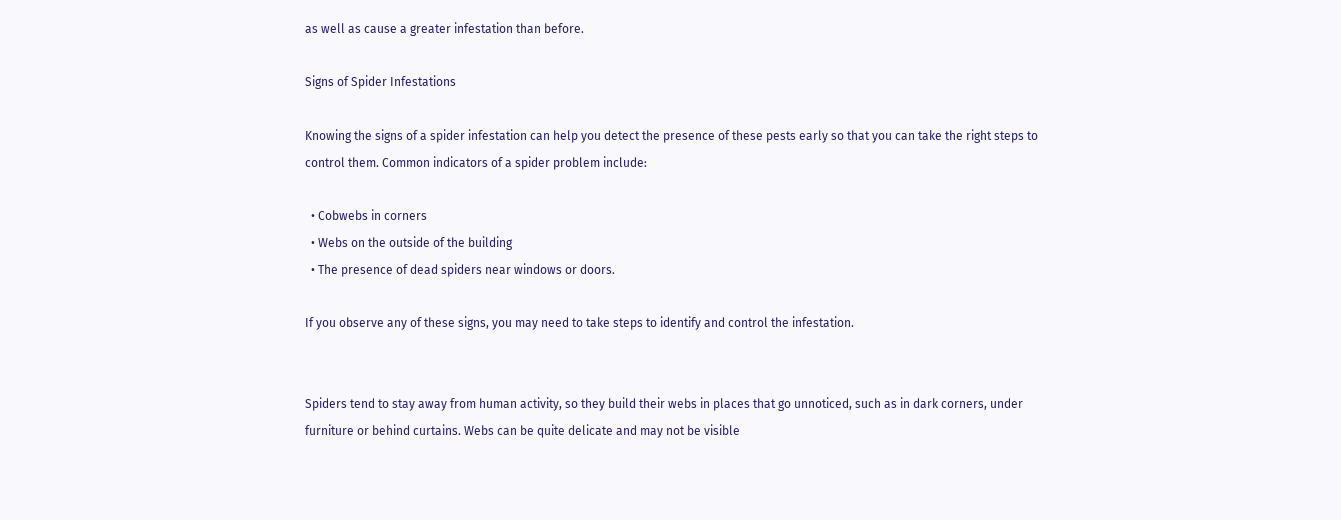as well as cause a greater infestation than before.

Signs of Spider Infestations

Knowing the signs of a spider infestation can help you detect the presence of these pests early so that you can take the right steps to control them. Common indicators of a spider problem include:

  • Cobwebs in corners
  • Webs on the outside of the building
  • The presence of dead spiders near windows or doors.

If you observe any of these signs, you may need to take steps to identify and control the infestation.


Spiders tend to stay away from human activity, so they build their webs in places that go unnoticed, such as in dark corners, under furniture or behind curtains. Webs can be quite delicate and may not be visible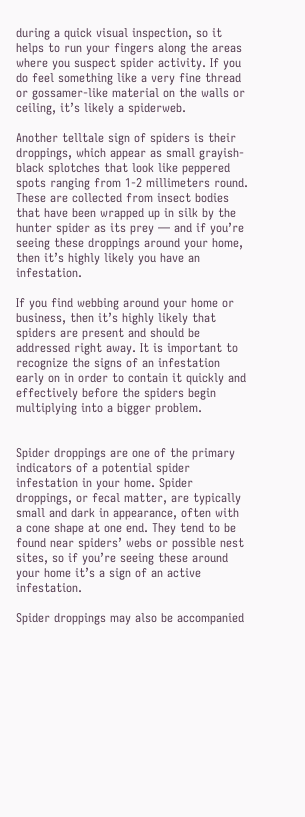during a quick visual inspection, so it helps to run your fingers along the areas where you suspect spider activity. If you do feel something like a very fine thread or gossamer-like material on the walls or ceiling, it’s likely a spiderweb.

Another telltale sign of spiders is their droppings, which appear as small grayish-black splotches that look like peppered spots ranging from 1-2 millimeters round. These are collected from insect bodies that have been wrapped up in silk by the hunter spider as its prey — and if you’re seeing these droppings around your home, then it’s highly likely you have an infestation.

If you find webbing around your home or business, then it’s highly likely that spiders are present and should be addressed right away. It is important to recognize the signs of an infestation early on in order to contain it quickly and effectively before the spiders begin multiplying into a bigger problem.


Spider droppings are one of the primary indicators of a potential spider infestation in your home. Spider droppings, or fecal matter, are typically small and dark in appearance, often with a cone shape at one end. They tend to be found near spiders’ webs or possible nest sites, so if you’re seeing these around your home it’s a sign of an active infestation.

Spider droppings may also be accompanied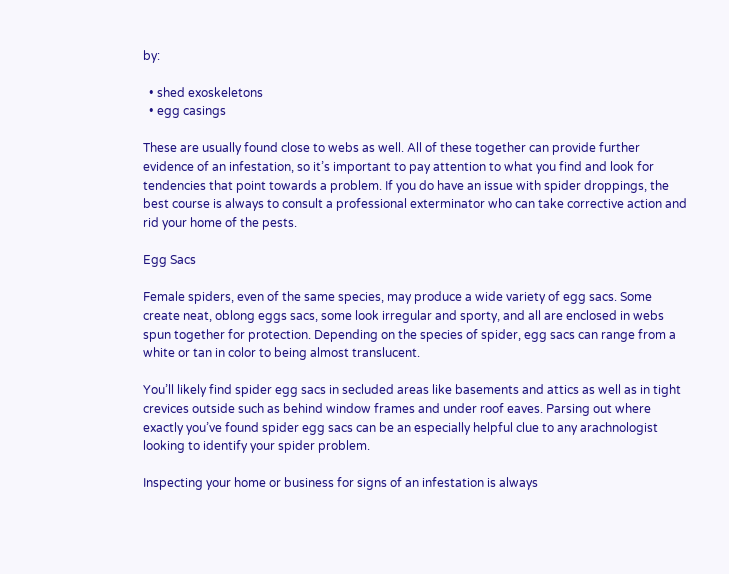by:

  • shed exoskeletons
  • egg casings

These are usually found close to webs as well. All of these together can provide further evidence of an infestation, so it’s important to pay attention to what you find and look for tendencies that point towards a problem. If you do have an issue with spider droppings, the best course is always to consult a professional exterminator who can take corrective action and rid your home of the pests.

Egg Sacs

Female spiders, even of the same species, may produce a wide variety of egg sacs. Some create neat, oblong eggs sacs, some look irregular and sporty, and all are enclosed in webs spun together for protection. Depending on the species of spider, egg sacs can range from a white or tan in color to being almost translucent.

You’ll likely find spider egg sacs in secluded areas like basements and attics as well as in tight crevices outside such as behind window frames and under roof eaves. Parsing out where exactly you’ve found spider egg sacs can be an especially helpful clue to any arachnologist looking to identify your spider problem.

Inspecting your home or business for signs of an infestation is always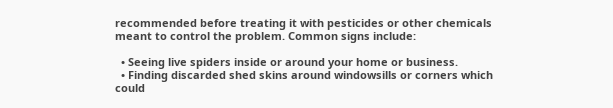recommended before treating it with pesticides or other chemicals meant to control the problem. Common signs include:

  • Seeing live spiders inside or around your home or business.
  • Finding discarded shed skins around windowsills or corners which could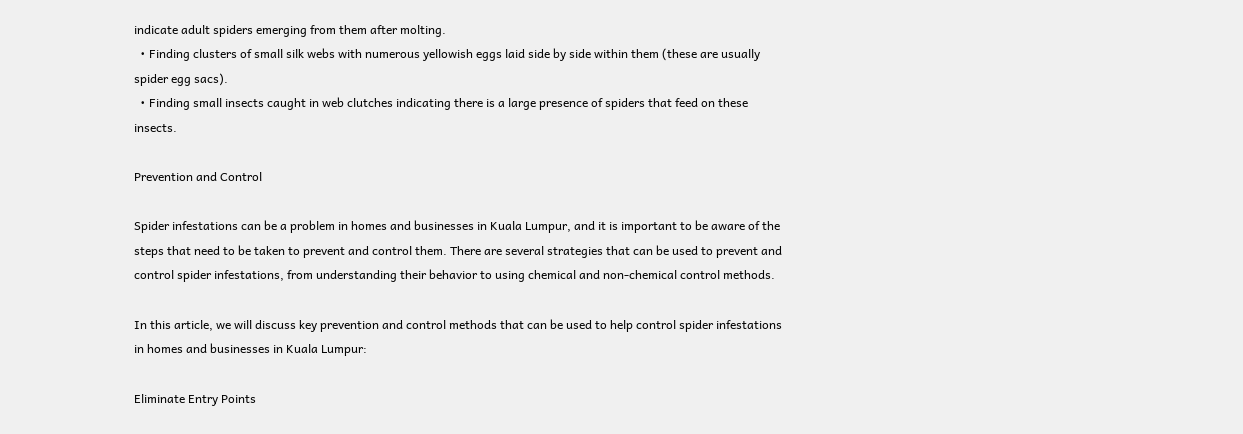indicate adult spiders emerging from them after molting.
  • Finding clusters of small silk webs with numerous yellowish eggs laid side by side within them (these are usually spider egg sacs).
  • Finding small insects caught in web clutches indicating there is a large presence of spiders that feed on these insects.

Prevention and Control

Spider infestations can be a problem in homes and businesses in Kuala Lumpur, and it is important to be aware of the steps that need to be taken to prevent and control them. There are several strategies that can be used to prevent and control spider infestations, from understanding their behavior to using chemical and non-chemical control methods.

In this article, we will discuss key prevention and control methods that can be used to help control spider infestations in homes and businesses in Kuala Lumpur:

Eliminate Entry Points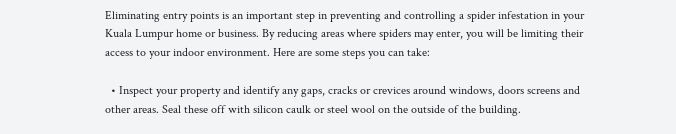Eliminating entry points is an important step in preventing and controlling a spider infestation in your Kuala Lumpur home or business. By reducing areas where spiders may enter, you will be limiting their access to your indoor environment. Here are some steps you can take:

  • Inspect your property and identify any gaps, cracks or crevices around windows, doors screens and other areas. Seal these off with silicon caulk or steel wool on the outside of the building.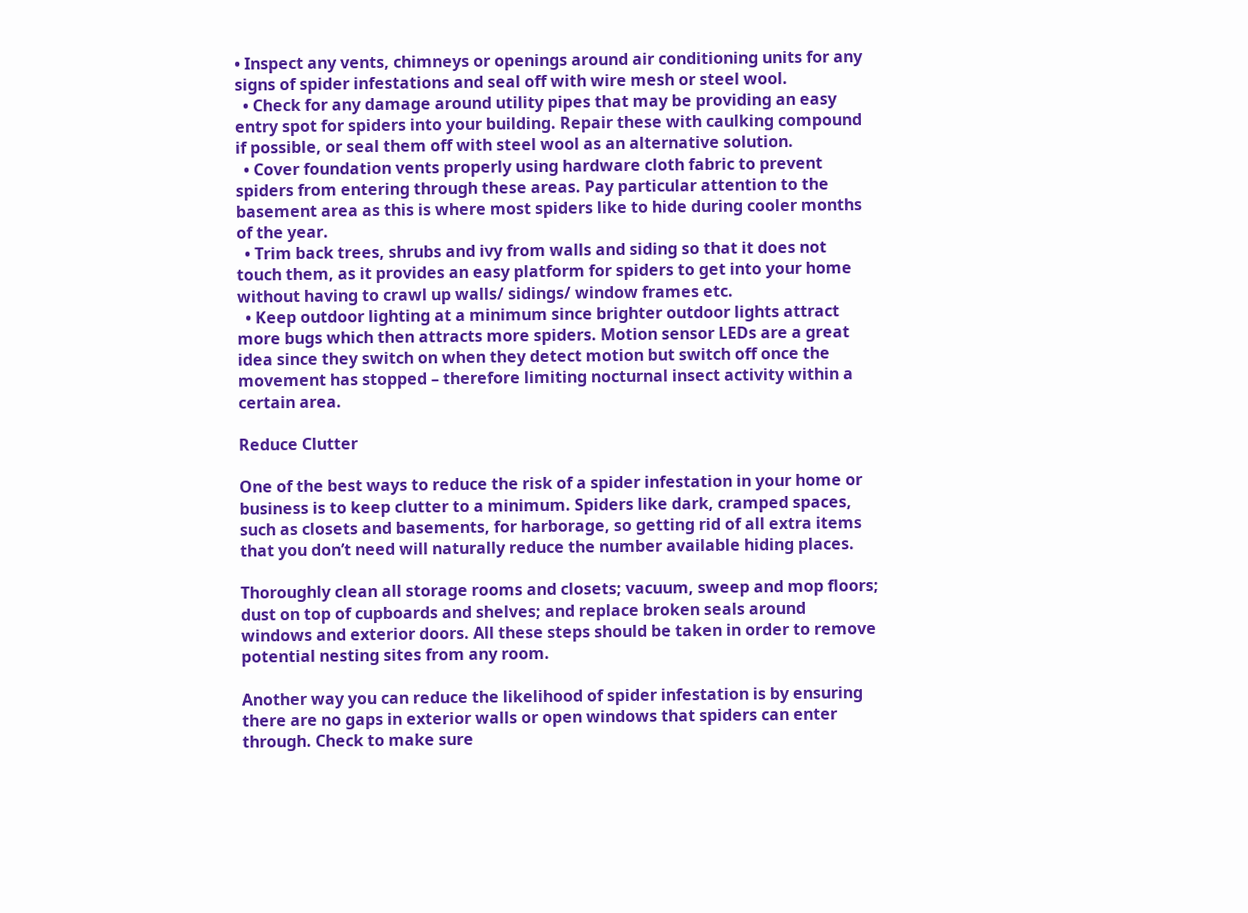• Inspect any vents, chimneys or openings around air conditioning units for any signs of spider infestations and seal off with wire mesh or steel wool.
  • Check for any damage around utility pipes that may be providing an easy entry spot for spiders into your building. Repair these with caulking compound if possible, or seal them off with steel wool as an alternative solution.
  • Cover foundation vents properly using hardware cloth fabric to prevent spiders from entering through these areas. Pay particular attention to the basement area as this is where most spiders like to hide during cooler months of the year.
  • Trim back trees, shrubs and ivy from walls and siding so that it does not touch them, as it provides an easy platform for spiders to get into your home without having to crawl up walls/ sidings/ window frames etc.
  • Keep outdoor lighting at a minimum since brighter outdoor lights attract more bugs which then attracts more spiders. Motion sensor LEDs are a great idea since they switch on when they detect motion but switch off once the movement has stopped – therefore limiting nocturnal insect activity within a certain area.

Reduce Clutter

One of the best ways to reduce the risk of a spider infestation in your home or business is to keep clutter to a minimum. Spiders like dark, cramped spaces, such as closets and basements, for harborage, so getting rid of all extra items that you don’t need will naturally reduce the number available hiding places.

Thoroughly clean all storage rooms and closets; vacuum, sweep and mop floors; dust on top of cupboards and shelves; and replace broken seals around windows and exterior doors. All these steps should be taken in order to remove potential nesting sites from any room.

Another way you can reduce the likelihood of spider infestation is by ensuring there are no gaps in exterior walls or open windows that spiders can enter through. Check to make sure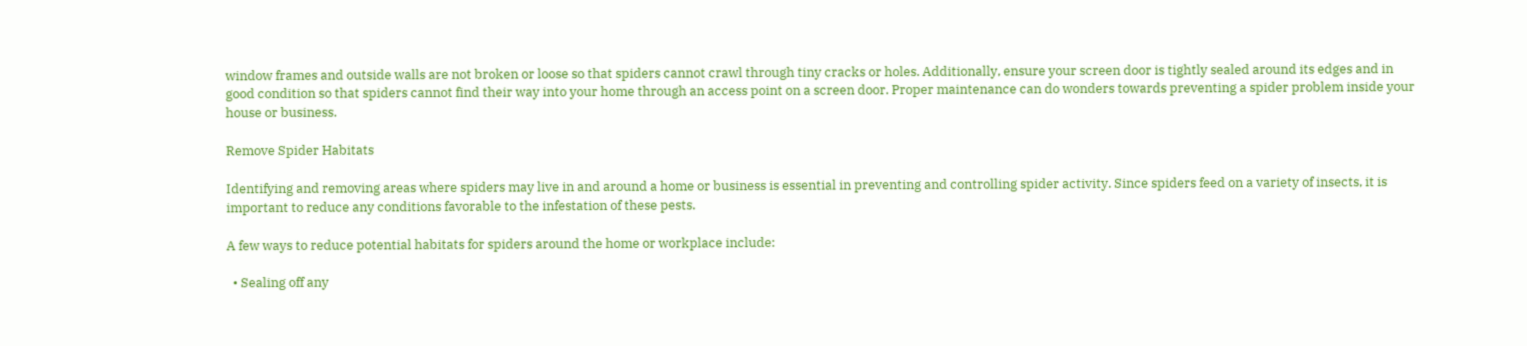window frames and outside walls are not broken or loose so that spiders cannot crawl through tiny cracks or holes. Additionally, ensure your screen door is tightly sealed around its edges and in good condition so that spiders cannot find their way into your home through an access point on a screen door. Proper maintenance can do wonders towards preventing a spider problem inside your house or business.

Remove Spider Habitats

Identifying and removing areas where spiders may live in and around a home or business is essential in preventing and controlling spider activity. Since spiders feed on a variety of insects, it is important to reduce any conditions favorable to the infestation of these pests.

A few ways to reduce potential habitats for spiders around the home or workplace include:

  • Sealing off any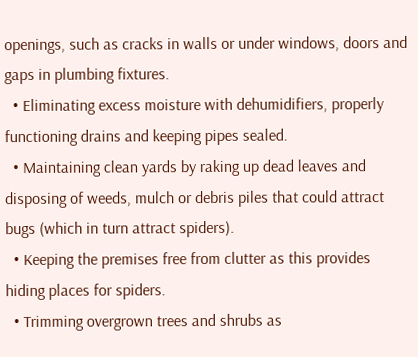openings, such as cracks in walls or under windows, doors and gaps in plumbing fixtures.
  • Eliminating excess moisture with dehumidifiers, properly functioning drains and keeping pipes sealed.
  • Maintaining clean yards by raking up dead leaves and disposing of weeds, mulch or debris piles that could attract bugs (which in turn attract spiders).
  • Keeping the premises free from clutter as this provides hiding places for spiders.
  • Trimming overgrown trees and shrubs as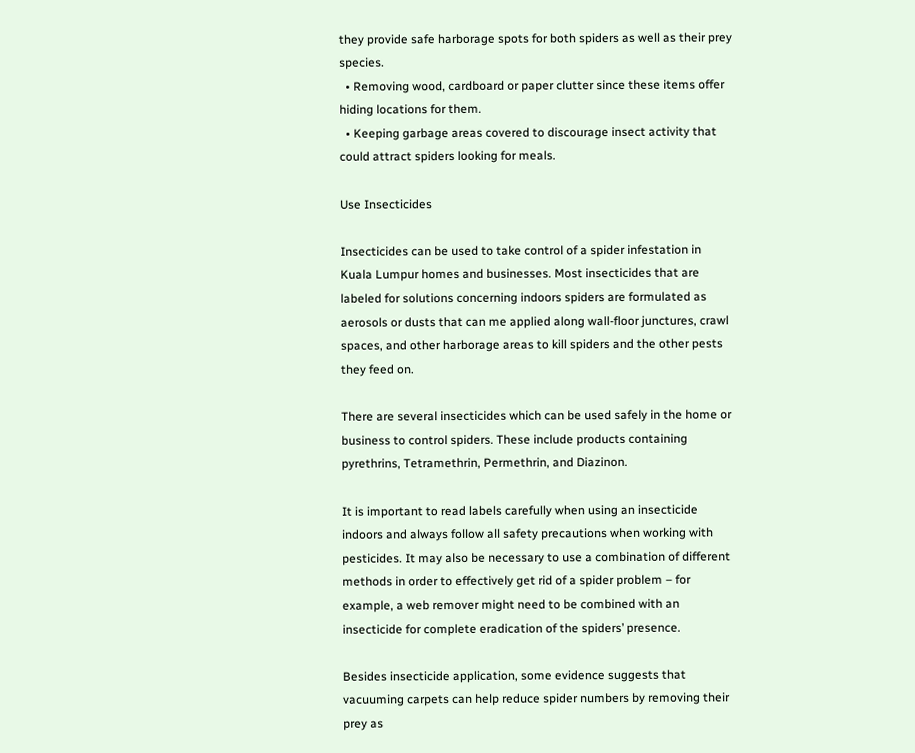they provide safe harborage spots for both spiders as well as their prey species.
  • Removing wood, cardboard or paper clutter since these items offer hiding locations for them.
  • Keeping garbage areas covered to discourage insect activity that could attract spiders looking for meals.

Use Insecticides

Insecticides can be used to take control of a spider infestation in Kuala Lumpur homes and businesses. Most insecticides that are labeled for solutions concerning indoors spiders are formulated as aerosols or dusts that can me applied along wall-floor junctures, crawl spaces, and other harborage areas to kill spiders and the other pests they feed on.

There are several insecticides which can be used safely in the home or business to control spiders. These include products containing pyrethrins, Tetramethrin, Permethrin, and Diazinon.

It is important to read labels carefully when using an insecticide indoors and always follow all safety precautions when working with pesticides. It may also be necessary to use a combination of different methods in order to effectively get rid of a spider problem – for example, a web remover might need to be combined with an insecticide for complete eradication of the spiders’ presence.

Besides insecticide application, some evidence suggests that vacuuming carpets can help reduce spider numbers by removing their prey as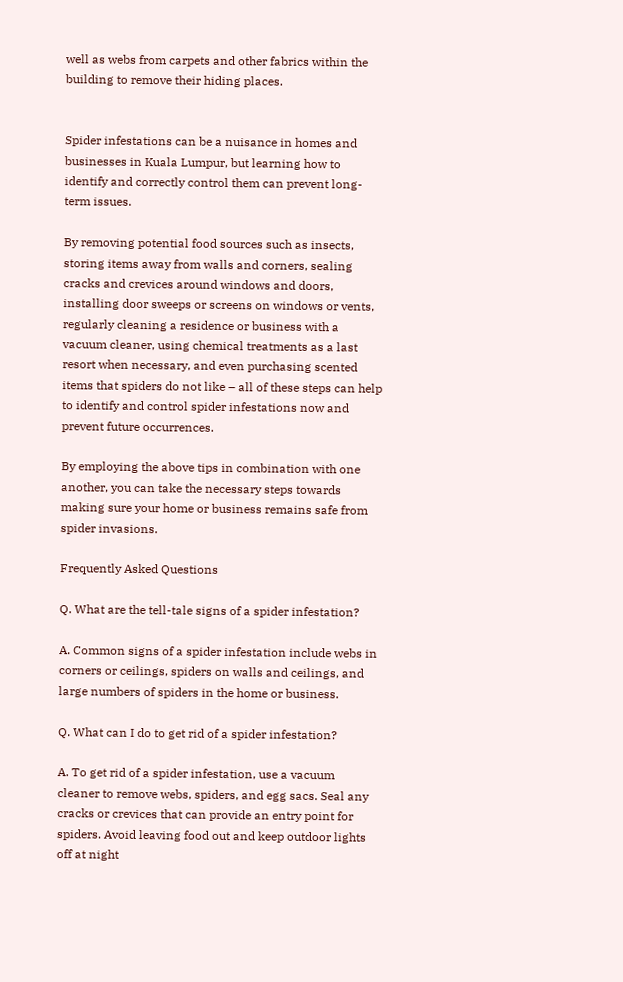well as webs from carpets and other fabrics within the building to remove their hiding places.


Spider infestations can be a nuisance in homes and businesses in Kuala Lumpur, but learning how to identify and correctly control them can prevent long-term issues.

By removing potential food sources such as insects, storing items away from walls and corners, sealing cracks and crevices around windows and doors, installing door sweeps or screens on windows or vents, regularly cleaning a residence or business with a vacuum cleaner, using chemical treatments as a last resort when necessary, and even purchasing scented items that spiders do not like – all of these steps can help to identify and control spider infestations now and prevent future occurrences.

By employing the above tips in combination with one another, you can take the necessary steps towards making sure your home or business remains safe from spider invasions.

Frequently Asked Questions

Q. What are the tell-tale signs of a spider infestation?

A. Common signs of a spider infestation include webs in corners or ceilings, spiders on walls and ceilings, and large numbers of spiders in the home or business.

Q. What can I do to get rid of a spider infestation?

A. To get rid of a spider infestation, use a vacuum cleaner to remove webs, spiders, and egg sacs. Seal any cracks or crevices that can provide an entry point for spiders. Avoid leaving food out and keep outdoor lights off at night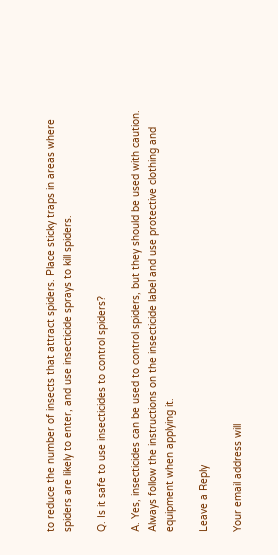to reduce the number of insects that attract spiders. Place sticky traps in areas where spiders are likely to enter, and use insecticide sprays to kill spiders.

Q. Is it safe to use insecticides to control spiders?

A. Yes, insecticides can be used to control spiders, but they should be used with caution. Always follow the instructions on the insecticide label and use protective clothing and equipment when applying it.

Leave a Reply

Your email address will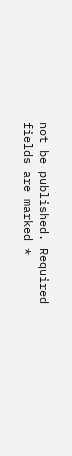not be published. Required fields are marked *